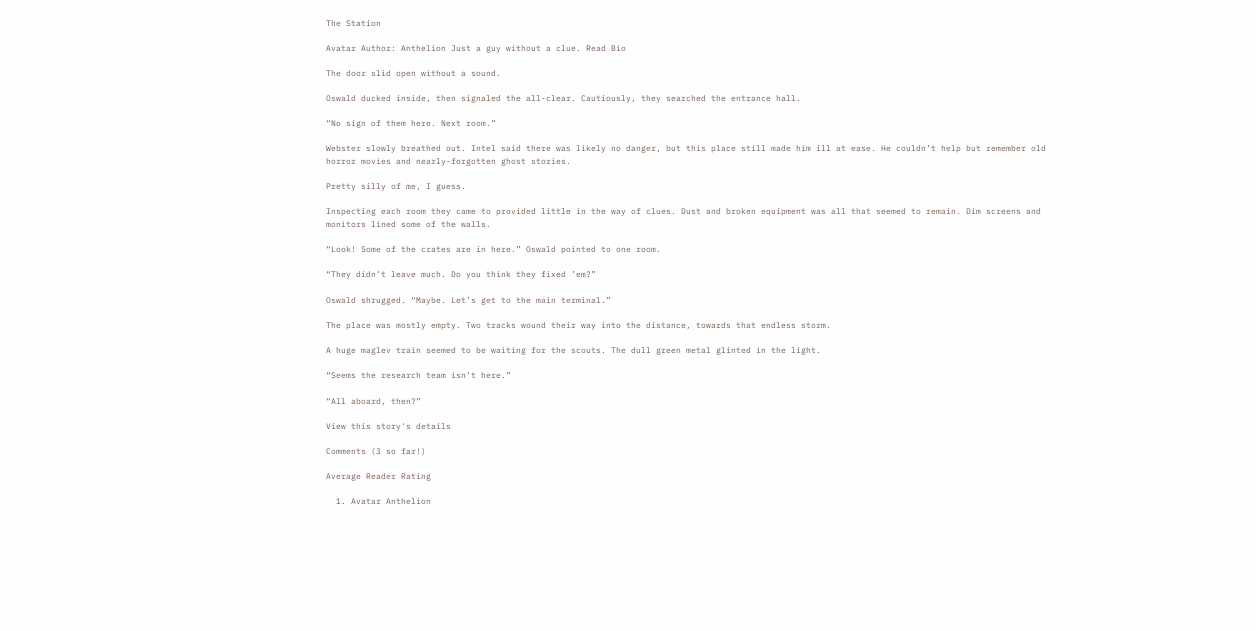The Station

Avatar Author: Anthelion Just a guy without a clue. Read Bio

The door slid open without a sound.

Oswald ducked inside, then signaled the all-clear. Cautiously, they searched the entrance hall.

“No sign of them here. Next room.”

Webster slowly breathed out. Intel said there was likely no danger, but this place still made him ill at ease. He couldn’t help but remember old horror movies and nearly-forgotten ghost stories.

Pretty silly of me, I guess.

Inspecting each room they came to provided little in the way of clues. Dust and broken equipment was all that seemed to remain. Dim screens and monitors lined some of the walls.

“Look! Some of the crates are in here.” Oswald pointed to one room.

“They didn’t leave much. Do you think they fixed ’em?”

Oswald shrugged. “Maybe. Let’s get to the main terminal.”

The place was mostly empty. Two tracks wound their way into the distance, towards that endless storm.

A huge maglev train seemed to be waiting for the scouts. The dull green metal glinted in the light.

“Seems the research team isn’t here.”

“All aboard, then?”

View this story's details

Comments (3 so far!)

Average Reader Rating

  1. Avatar Anthelion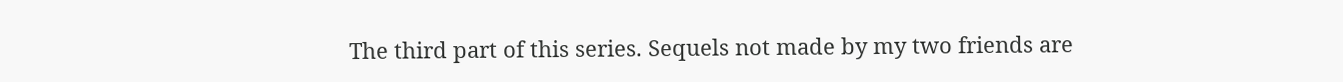The third part of this series. Sequels not made by my two friends are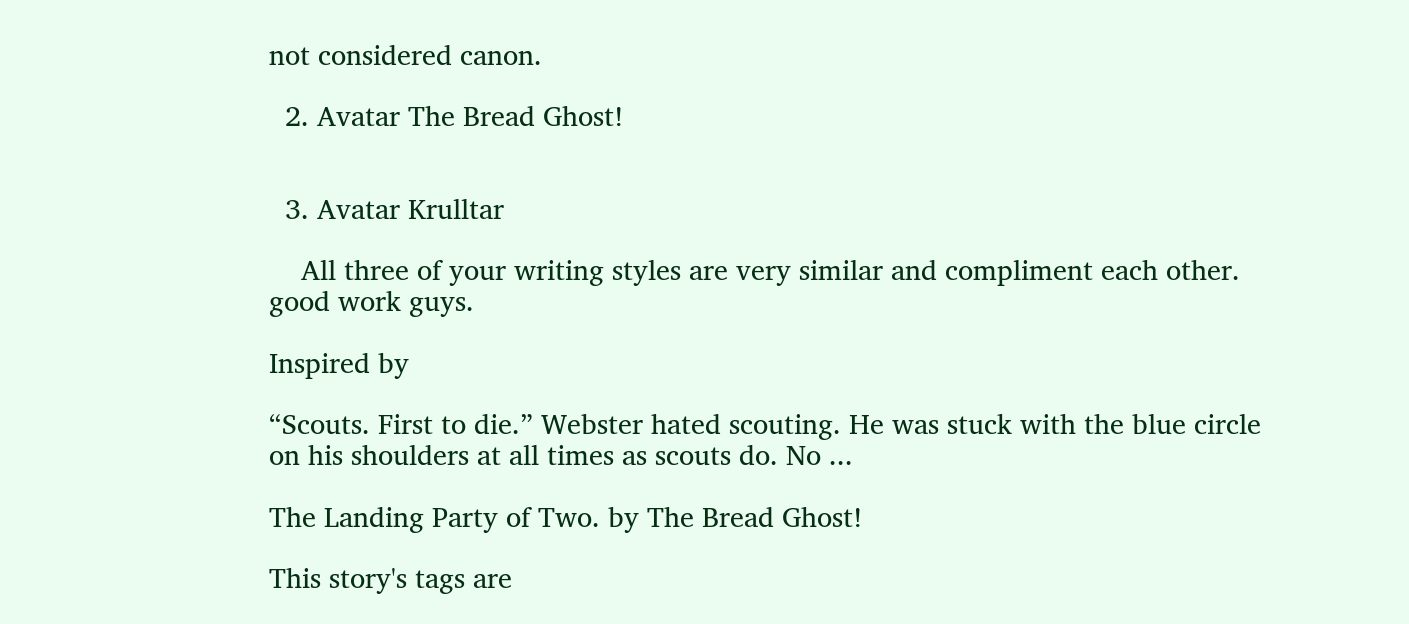not considered canon.

  2. Avatar The Bread Ghost!


  3. Avatar Krulltar

    All three of your writing styles are very similar and compliment each other. good work guys.

Inspired by

“Scouts. First to die.” Webster hated scouting. He was stuck with the blue circle on his shoulders at all times as scouts do. No ...

The Landing Party of Two. by The Bread Ghost!

This story's tags are